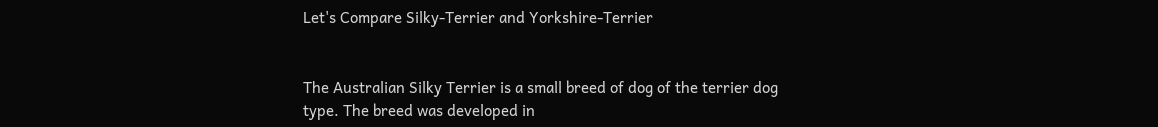Let's Compare Silky-Terrier and Yorkshire-Terrier


The Australian Silky Terrier is a small breed of dog of the terrier dog type. The breed was developed in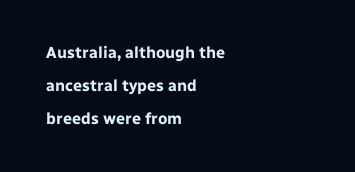Australia, although the ancestral types and breeds were from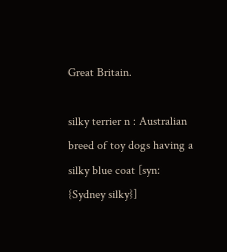Great Britain.

silky terrier n : Australian breed of toy dogs having a silky blue coat [syn: {Sydney silky}]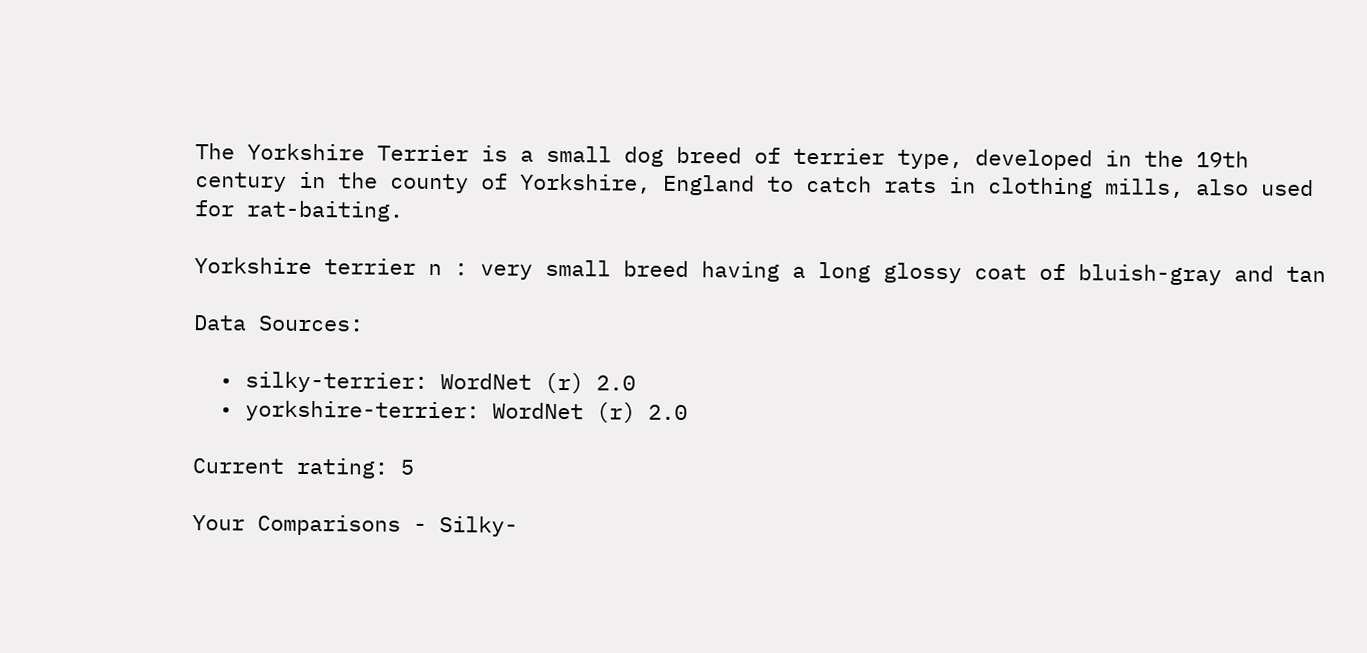The Yorkshire Terrier is a small dog breed of terrier type, developed in the 19th century in the county of Yorkshire, England to catch rats in clothing mills, also used for rat-baiting.

Yorkshire terrier n : very small breed having a long glossy coat of bluish-gray and tan

Data Sources:

  • silky-terrier: WordNet (r) 2.0
  • yorkshire-terrier: WordNet (r) 2.0

Current rating: 5

Your Comparisons - Silky-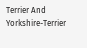Terrier And Yorkshire-Terrier